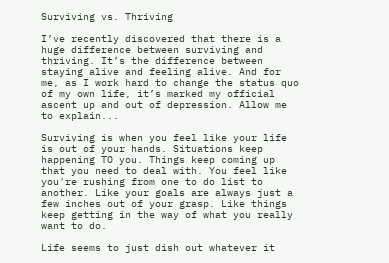Surviving vs. Thriving

I’ve recently discovered that there is a huge difference between surviving and thriving. It’s the difference between staying alive and feeling alive. And for me, as I work hard to change the status quo of my own life, it’s marked my official ascent up and out of depression. Allow me to explain...

Surviving is when you feel like your life is out of your hands. Situations keep happening TO you. Things keep coming up that you need to deal with. You feel like you're rushing from one to do list to another. Like your goals are always just a few inches out of your grasp. Like things keep getting in the way of what you really want to do.

Life seems to just dish out whatever it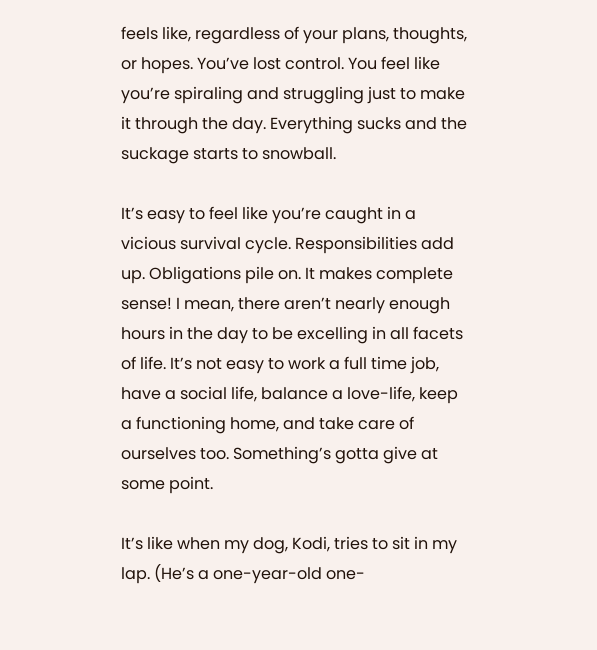feels like, regardless of your plans, thoughts, or hopes. You’ve lost control. You feel like you’re spiraling and struggling just to make it through the day. Everything sucks and the suckage starts to snowball.

It’s easy to feel like you’re caught in a vicious survival cycle. Responsibilities add up. Obligations pile on. It makes complete sense! I mean, there aren’t nearly enough hours in the day to be excelling in all facets of life. It’s not easy to work a full time job, have a social life, balance a love-life, keep a functioning home, and take care of ourselves too. Something’s gotta give at some point.

It’s like when my dog, Kodi, tries to sit in my lap. (He’s a one-year-old one-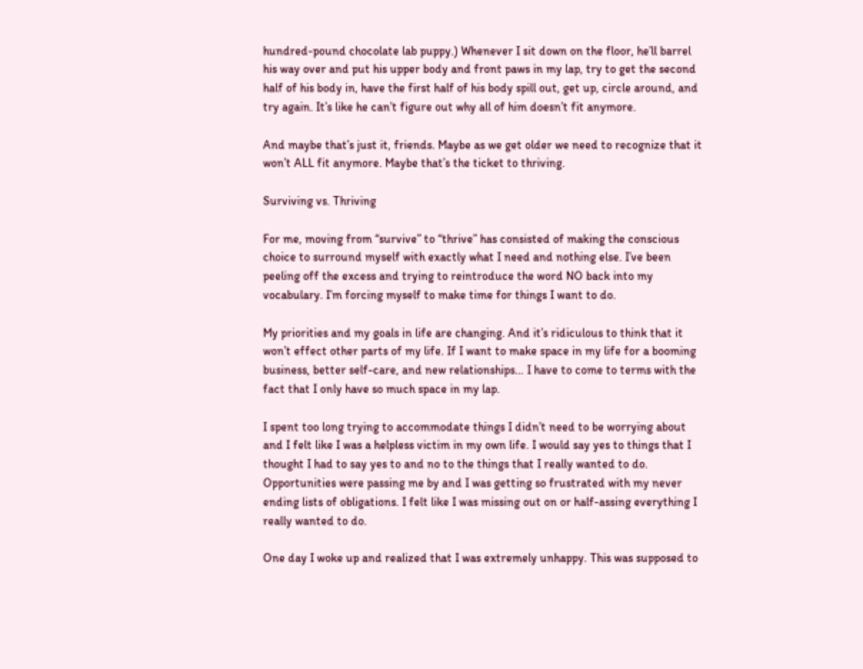hundred-pound chocolate lab puppy.) Whenever I sit down on the floor, he’ll barrel his way over and put his upper body and front paws in my lap, try to get the second half of his body in, have the first half of his body spill out, get up, circle around, and try again. It’s like he can’t figure out why all of him doesn’t fit anymore.

And maybe that’s just it, friends. Maybe as we get older we need to recognize that it won’t ALL fit anymore. Maybe that’s the ticket to thriving.

Surviving vs. Thriving

For me, moving from “survive” to “thrive” has consisted of making the conscious choice to surround myself with exactly what I need and nothing else. I’ve been peeling off the excess and trying to reintroduce the word NO back into my vocabulary. I’m forcing myself to make time for things I want to do.

My priorities and my goals in life are changing. And it’s ridiculous to think that it won’t effect other parts of my life. If I want to make space in my life for a booming business, better self-care, and new relationships… I have to come to terms with the fact that I only have so much space in my lap.

I spent too long trying to accommodate things I didn’t need to be worrying about and I felt like I was a helpless victim in my own life. I would say yes to things that I thought I had to say yes to and no to the things that I really wanted to do. Opportunities were passing me by and I was getting so frustrated with my never ending lists of obligations. I felt like I was missing out on or half-assing everything I really wanted to do.

One day I woke up and realized that I was extremely unhappy. This was supposed to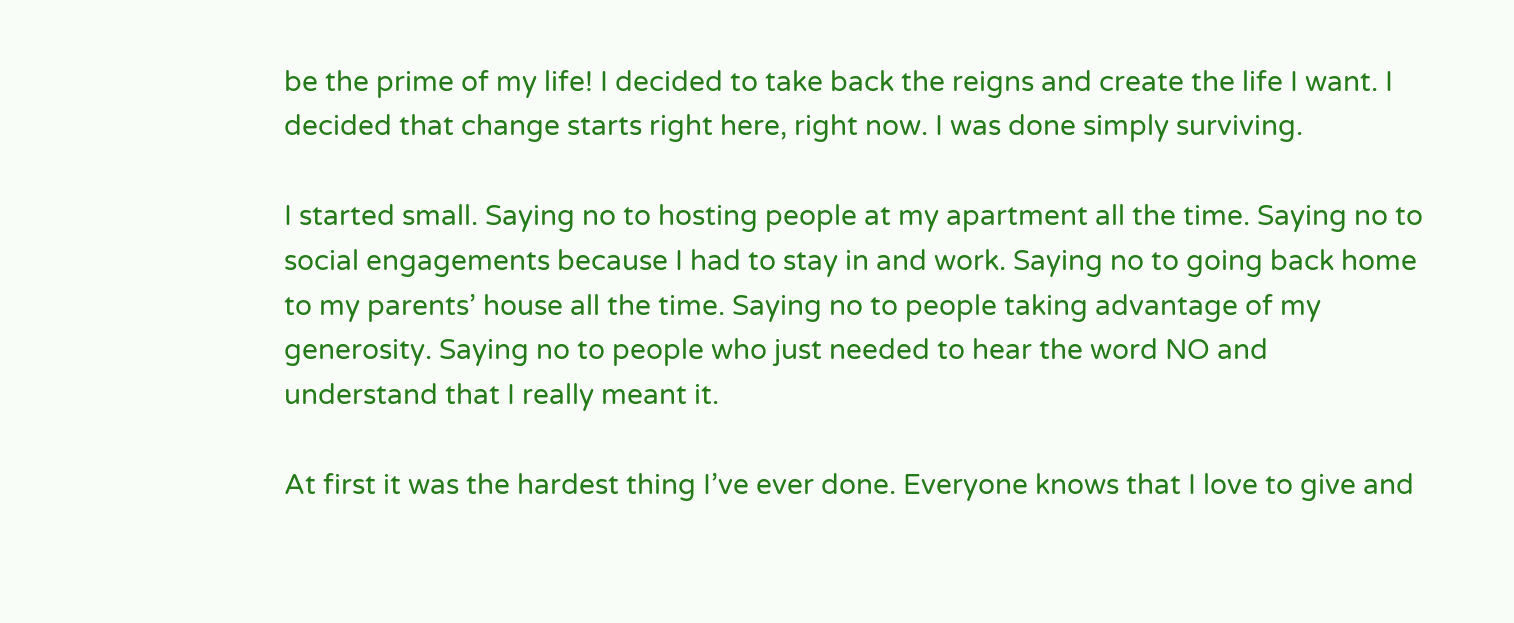be the prime of my life! I decided to take back the reigns and create the life I want. I decided that change starts right here, right now. I was done simply surviving.

I started small. Saying no to hosting people at my apartment all the time. Saying no to social engagements because I had to stay in and work. Saying no to going back home to my parents’ house all the time. Saying no to people taking advantage of my generosity. Saying no to people who just needed to hear the word NO and understand that I really meant it.

At first it was the hardest thing I’ve ever done. Everyone knows that I love to give and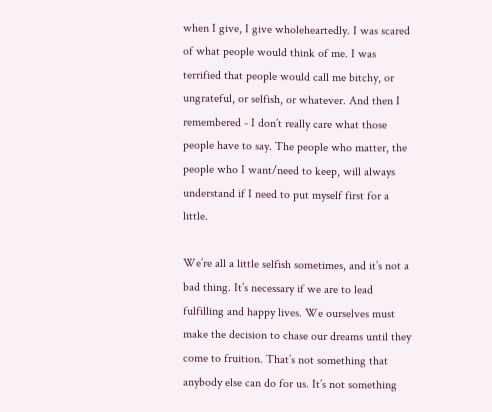when I give, I give wholeheartedly. I was scared of what people would think of me. I was terrified that people would call me bitchy, or ungrateful, or selfish, or whatever. And then I remembered - I don’t really care what those people have to say. The people who matter, the people who I want/need to keep, will always understand if I need to put myself first for a little.

We’re all a little selfish sometimes, and it’s not a bad thing. It’s necessary if we are to lead fulfilling and happy lives. We ourselves must make the decision to chase our dreams until they come to fruition. That’s not something that anybody else can do for us. It’s not something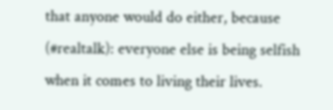that anyone would do either, because (#realtalk): everyone else is being selfish when it comes to living their lives.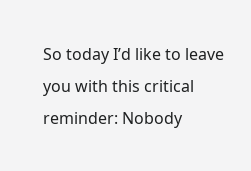So today I’d like to leave you with this critical reminder: Nobody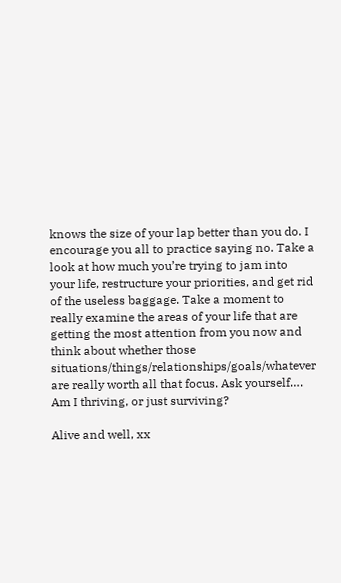knows the size of your lap better than you do. I encourage you all to practice saying no. Take a look at how much you’re trying to jam into your life, restructure your priorities, and get rid of the useless baggage. Take a moment to really examine the areas of your life that are getting the most attention from you now and think about whether those situations/things/relationships/goals/whatever are really worth all that focus. Ask yourself…. Am I thriving, or just surviving?

Alive and well, xx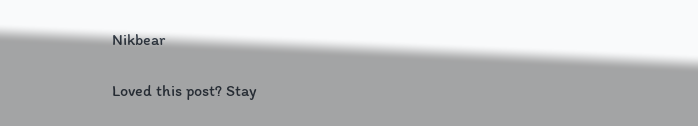Nikbear

Loved this post? Stay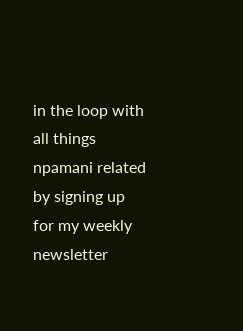in the loop with all things npamani related by signing up for my weekly newsletter